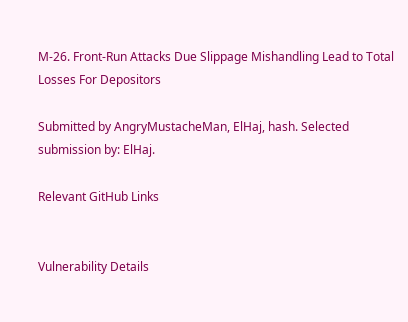M-26. Front-Run Attacks Due Slippage Mishandling Lead to Total Losses For Depositors

Submitted by AngryMustacheMan, ElHaj, hash. Selected submission by: ElHaj.

Relevant GitHub Links


Vulnerability Details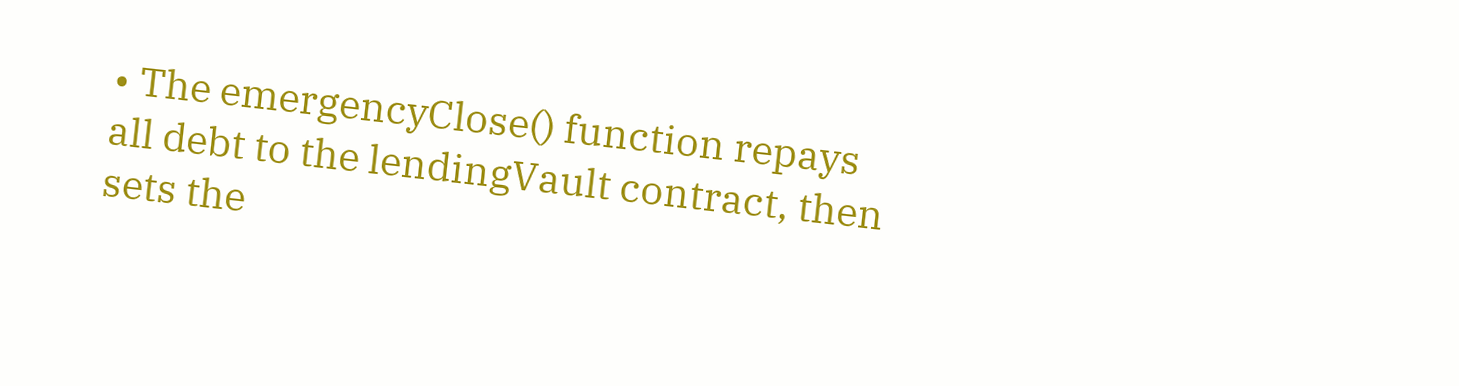• The emergencyClose() function repays all debt to the lendingVault contract, then sets the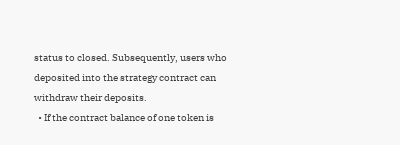status to closed. Subsequently, users who deposited into the strategy contract can withdraw their deposits.
  • If the contract balance of one token is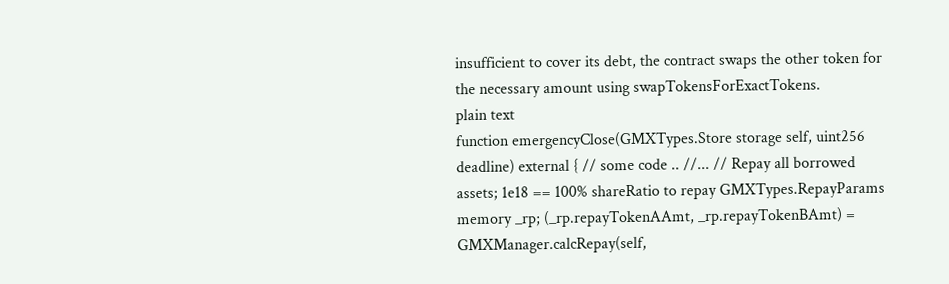insufficient to cover its debt, the contract swaps the other token for the necessary amount using swapTokensForExactTokens.
plain text
function emergencyClose(GMXTypes.Store storage self, uint256 deadline) external { // some code .. //... // Repay all borrowed assets; 1e18 == 100% shareRatio to repay GMXTypes.RepayParams memory _rp; (_rp.repayTokenAAmt, _rp.repayTokenBAmt) = GMXManager.calcRepay(self,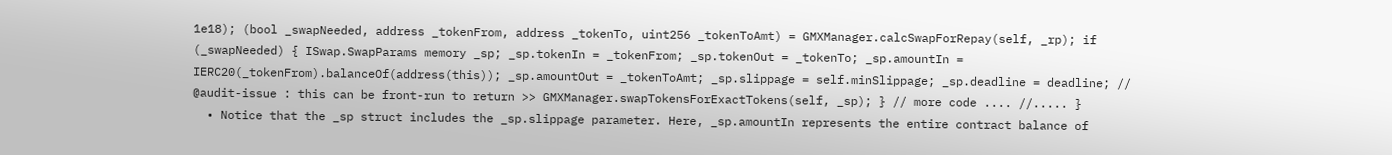1e18); (bool _swapNeeded, address _tokenFrom, address _tokenTo, uint256 _tokenToAmt) = GMXManager.calcSwapForRepay(self, _rp); if (_swapNeeded) { ISwap.SwapParams memory _sp; _sp.tokenIn = _tokenFrom; _sp.tokenOut = _tokenTo; _sp.amountIn = IERC20(_tokenFrom).balanceOf(address(this)); _sp.amountOut = _tokenToAmt; _sp.slippage = self.minSlippage; _sp.deadline = deadline; // @audit-issue : this can be front-run to return >> GMXManager.swapTokensForExactTokens(self, _sp); } // more code .... //..... }
  • Notice that the _sp struct includes the _sp.slippage parameter. Here, _sp.amountIn represents the entire contract balance of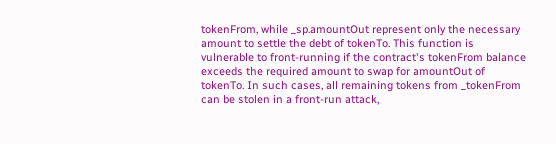tokenFrom, while _sp.amountOut represent only the necessary amount to settle the debt of tokenTo. This function is vulnerable to front-running if the contract's tokenFrom balance exceeds the required amount to swap for amountOut of tokenTo. In such cases, all remaining tokens from _tokenFrom can be stolen in a front-run attack,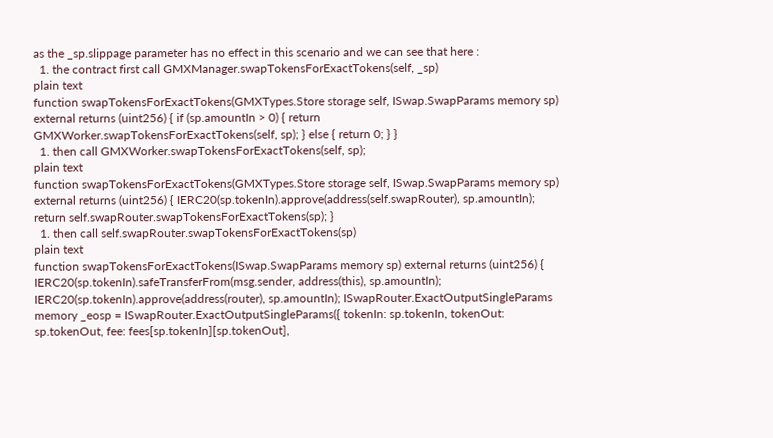as the _sp.slippage parameter has no effect in this scenario and we can see that here :
  1. the contract first call GMXManager.swapTokensForExactTokens(self, _sp)
plain text
function swapTokensForExactTokens(GMXTypes.Store storage self, ISwap.SwapParams memory sp) external returns (uint256) { if (sp.amountIn > 0) { return GMXWorker.swapTokensForExactTokens(self, sp); } else { return 0; } }
  1. then call GMXWorker.swapTokensForExactTokens(self, sp);
plain text
function swapTokensForExactTokens(GMXTypes.Store storage self, ISwap.SwapParams memory sp) external returns (uint256) { IERC20(sp.tokenIn).approve(address(self.swapRouter), sp.amountIn); return self.swapRouter.swapTokensForExactTokens(sp); }
  1. then call self.swapRouter.swapTokensForExactTokens(sp)
plain text
function swapTokensForExactTokens(ISwap.SwapParams memory sp) external returns (uint256) { IERC20(sp.tokenIn).safeTransferFrom(msg.sender, address(this), sp.amountIn); IERC20(sp.tokenIn).approve(address(router), sp.amountIn); ISwapRouter.ExactOutputSingleParams memory _eosp = ISwapRouter.ExactOutputSingleParams({ tokenIn: sp.tokenIn, tokenOut: sp.tokenOut, fee: fees[sp.tokenIn][sp.tokenOut],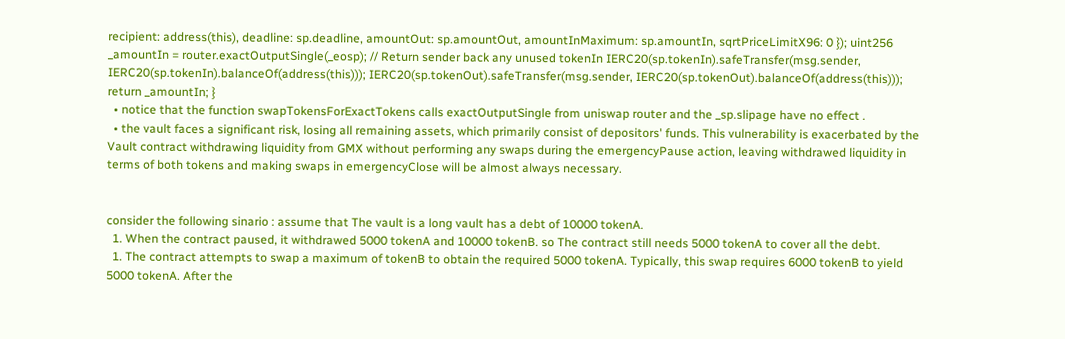recipient: address(this), deadline: sp.deadline, amountOut: sp.amountOut, amountInMaximum: sp.amountIn, sqrtPriceLimitX96: 0 }); uint256 _amountIn = router.exactOutputSingle(_eosp); // Return sender back any unused tokenIn IERC20(sp.tokenIn).safeTransfer(msg.sender, IERC20(sp.tokenIn).balanceOf(address(this))); IERC20(sp.tokenOut).safeTransfer(msg.sender, IERC20(sp.tokenOut).balanceOf(address(this))); return _amountIn; }
  • notice that the function swapTokensForExactTokens calls exactOutputSingle from uniswap router and the _sp.slipage have no effect .
  • the vault faces a significant risk, losing all remaining assets, which primarily consist of depositors' funds. This vulnerability is exacerbated by the Vault contract withdrawing liquidity from GMX without performing any swaps during the emergencyPause action, leaving withdrawed liquidity in terms of both tokens and making swaps in emergencyClose will be almost always necessary.


consider the following sinario : assume that The vault is a long vault has a debt of 10000 tokenA.
  1. When the contract paused, it withdrawed 5000 tokenA and 10000 tokenB. so The contract still needs 5000 tokenA to cover all the debt.
  1. The contract attempts to swap a maximum of tokenB to obtain the required 5000 tokenA. Typically, this swap requires 6000 tokenB to yield 5000 tokenA. After the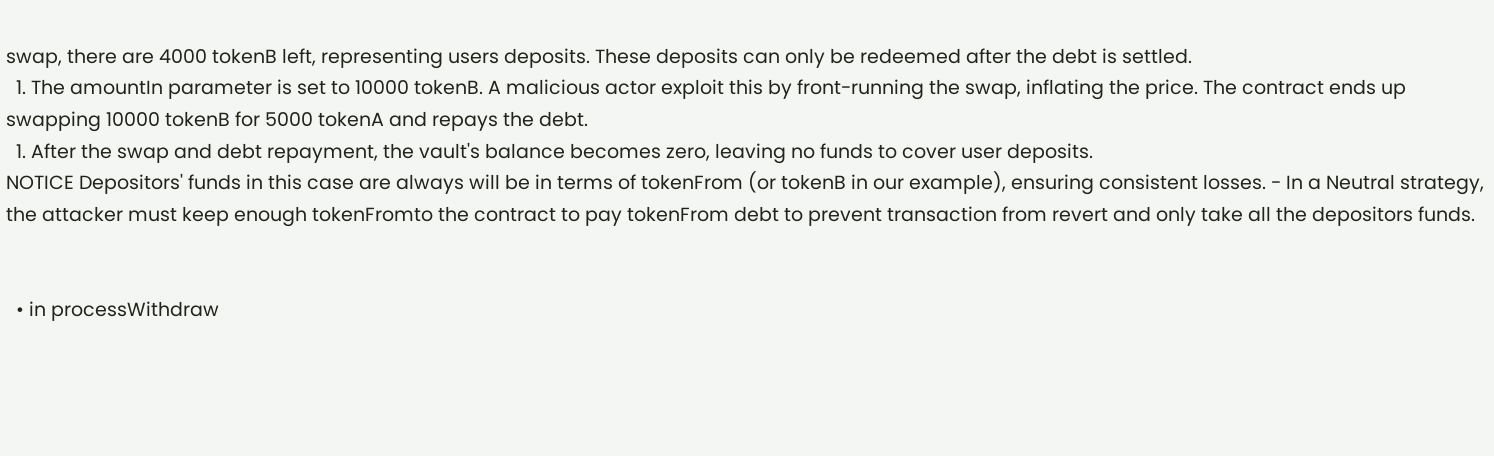swap, there are 4000 tokenB left, representing users deposits. These deposits can only be redeemed after the debt is settled.
  1. The amountIn parameter is set to 10000 tokenB. A malicious actor exploit this by front-running the swap, inflating the price. The contract ends up swapping 10000 tokenB for 5000 tokenA and repays the debt.
  1. After the swap and debt repayment, the vault's balance becomes zero, leaving no funds to cover user deposits.
NOTICE Depositors' funds in this case are always will be in terms of tokenFrom (or tokenB in our example), ensuring consistent losses. - In a Neutral strategy, the attacker must keep enough tokenFromto the contract to pay tokenFrom debt to prevent transaction from revert and only take all the depositors funds.


  • in processWithdraw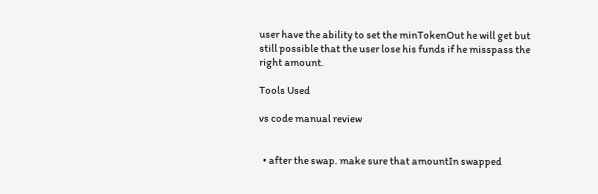user have the ability to set the minTokenOut he will get but still possible that the user lose his funds if he misspass the right amount.

Tools Used

vs code manual review


  • after the swap. make sure that amountIn swapped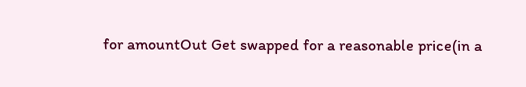for amountOut Get swapped for a reasonable price(in a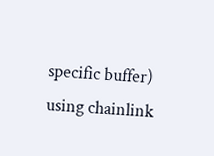specific buffer) using chainlink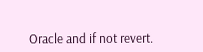Oracle and if not revert.